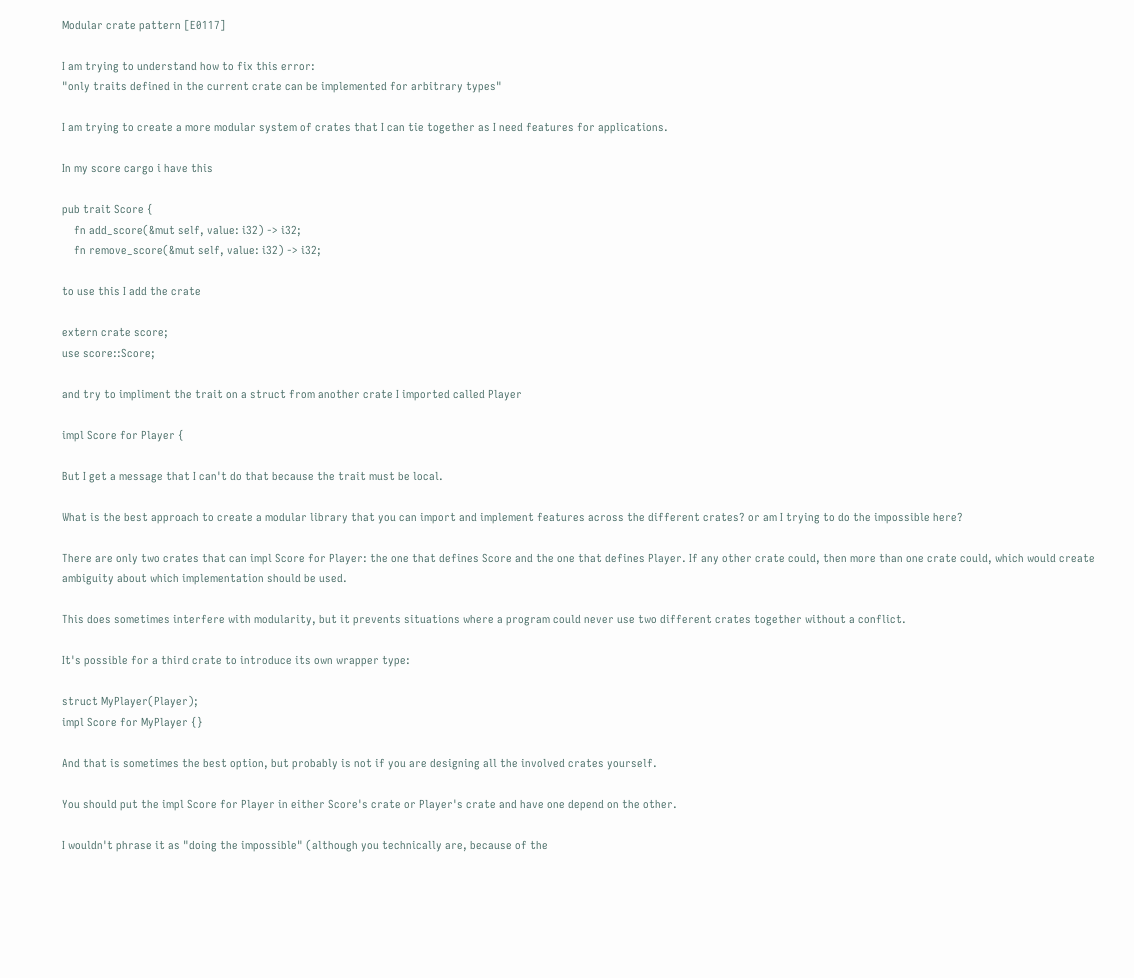Modular crate pattern [E0117]

I am trying to understand how to fix this error:
"only traits defined in the current crate can be implemented for arbitrary types"

I am trying to create a more modular system of crates that I can tie together as I need features for applications.

In my score cargo i have this

pub trait Score {
    fn add_score(&mut self, value: i32) -> i32;
    fn remove_score(&mut self, value: i32) -> i32;

to use this I add the crate

extern crate score;
use score::Score;

and try to impliment the trait on a struct from another crate I imported called Player

impl Score for Player {

But I get a message that I can't do that because the trait must be local.

What is the best approach to create a modular library that you can import and implement features across the different crates? or am I trying to do the impossible here?

There are only two crates that can impl Score for Player: the one that defines Score and the one that defines Player. If any other crate could, then more than one crate could, which would create ambiguity about which implementation should be used.

This does sometimes interfere with modularity, but it prevents situations where a program could never use two different crates together without a conflict.

It's possible for a third crate to introduce its own wrapper type:

struct MyPlayer(Player);
impl Score for MyPlayer {}

And that is sometimes the best option, but probably is not if you are designing all the involved crates yourself.

You should put the impl Score for Player in either Score's crate or Player's crate and have one depend on the other.

I wouldn't phrase it as "doing the impossible" (although you technically are, because of the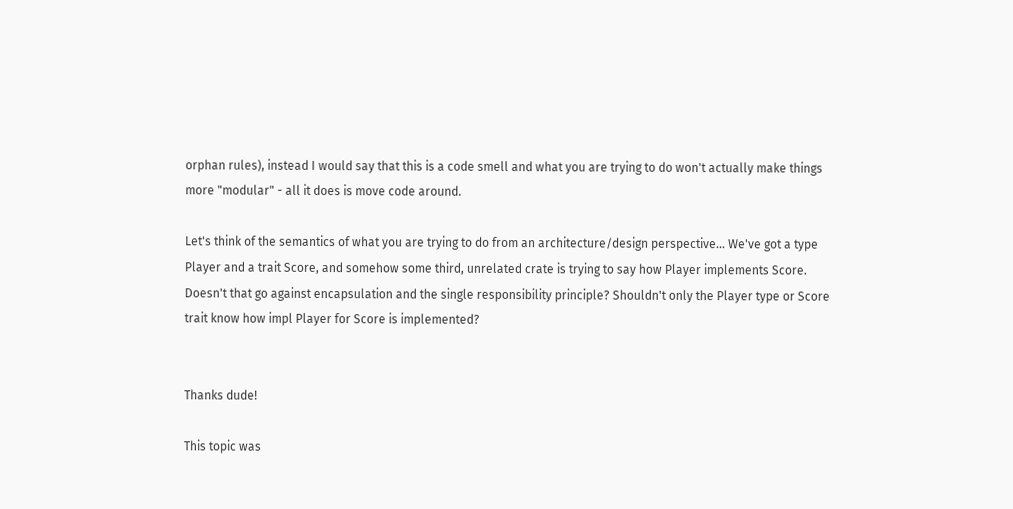orphan rules), instead I would say that this is a code smell and what you are trying to do won't actually make things more "modular" - all it does is move code around.

Let's think of the semantics of what you are trying to do from an architecture/design perspective... We've got a type Player and a trait Score, and somehow some third, unrelated crate is trying to say how Player implements Score. Doesn't that go against encapsulation and the single responsibility principle? Shouldn't only the Player type or Score trait know how impl Player for Score is implemented?


Thanks dude!

This topic was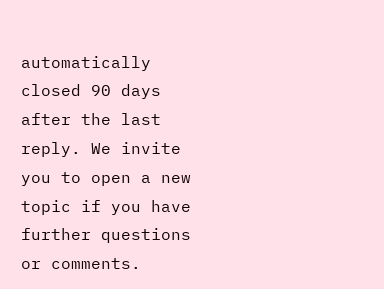automatically closed 90 days after the last reply. We invite you to open a new topic if you have further questions or comments.